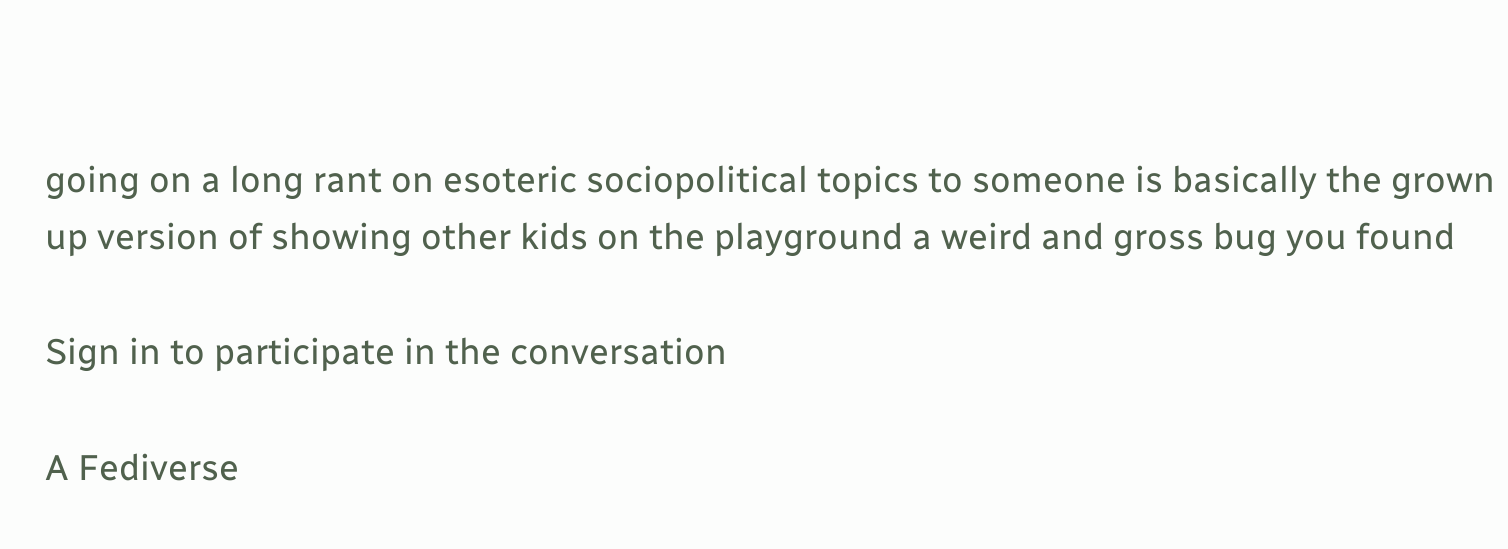going on a long rant on esoteric sociopolitical topics to someone is basically the grown up version of showing other kids on the playground a weird and gross bug you found

Sign in to participate in the conversation

A Fediverse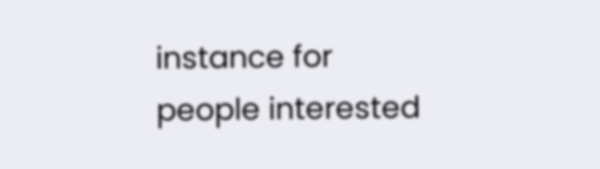instance for people interested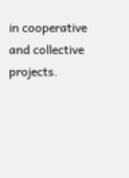in cooperative and collective projects.